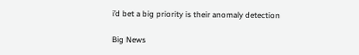i’d bet a big priority is their anomaly detection

Big News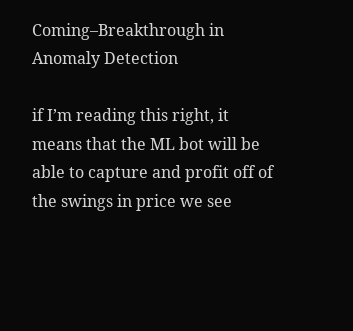Coming–Breakthrough in Anomaly Detection

if I’m reading this right, it means that the ML bot will be able to capture and profit off of the swings in price we see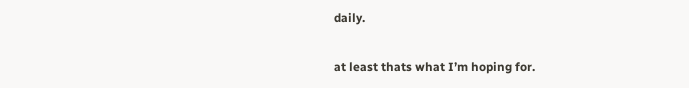daily.

at least thats what I’m hoping for.